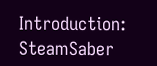Introduction: SteamSaber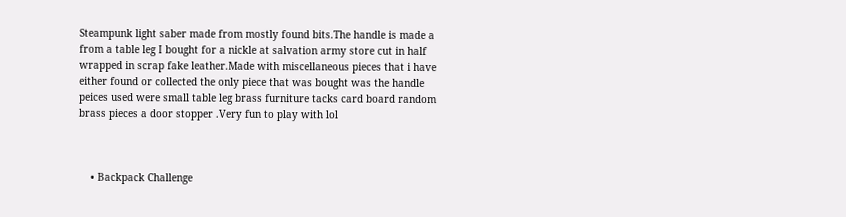Steampunk light saber made from mostly found bits.The handle is made a from a table leg I bought for a nickle at salvation army store cut in half wrapped in scrap fake leather.Made with miscellaneous pieces that i have either found or collected the only piece that was bought was the handle peices used were small table leg brass furniture tacks card board random brass pieces a door stopper .Very fun to play with lol



    • Backpack Challenge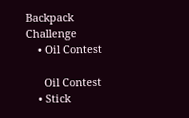Backpack Challenge
    • Oil Contest

      Oil Contest
    • Stick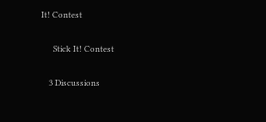It! Contest

      Stick It! Contest

    3 Discussions